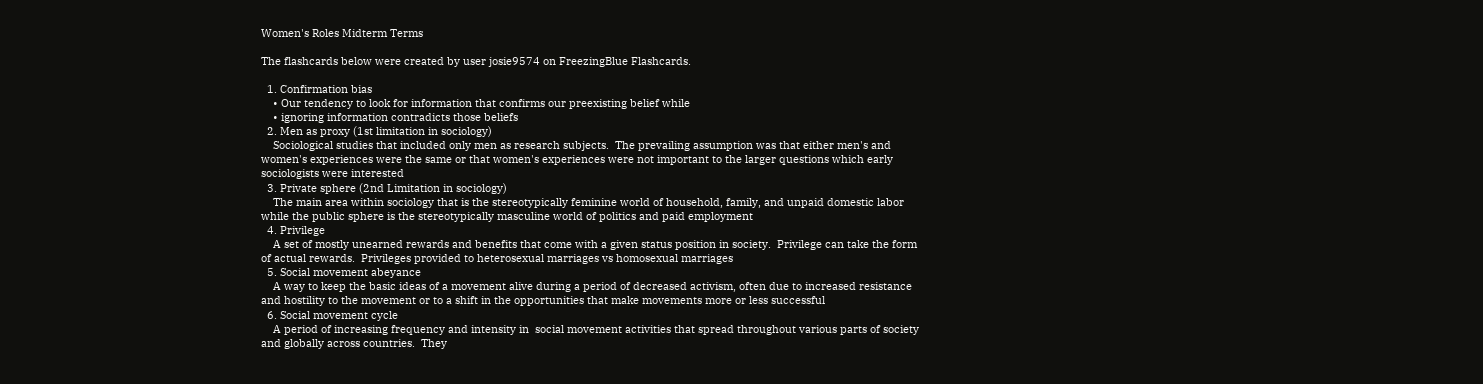Women's Roles Midterm Terms

The flashcards below were created by user josie9574 on FreezingBlue Flashcards.

  1. Confirmation bias
    • Our tendency to look for information that confirms our preexisting belief while
    • ignoring information contradicts those beliefs
  2. Men as proxy (1st limitation in sociology)
    Sociological studies that included only men as research subjects.  The prevailing assumption was that either men's and women's experiences were the same or that women's experiences were not important to the larger questions which early sociologists were interested
  3. Private sphere (2nd Limitation in sociology)
    The main area within sociology that is the stereotypically feminine world of household, family, and unpaid domestic labor while the public sphere is the stereotypically masculine world of politics and paid employment
  4. Privilege
    A set of mostly unearned rewards and benefits that come with a given status position in society.  Privilege can take the form of actual rewards.  Privileges provided to heterosexual marriages vs homosexual marriages
  5. Social movement abeyance
    A way to keep the basic ideas of a movement alive during a period of decreased activism, often due to increased resistance and hostility to the movement or to a shift in the opportunities that make movements more or less successful
  6. Social movement cycle
    A period of increasing frequency and intensity in  social movement activities that spread throughout various parts of society and globally across countries.  They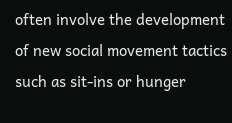often involve the development of new social movement tactics such as sit-ins or hunger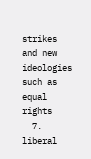strikes and new ideologies such as equal rights
  7. liberal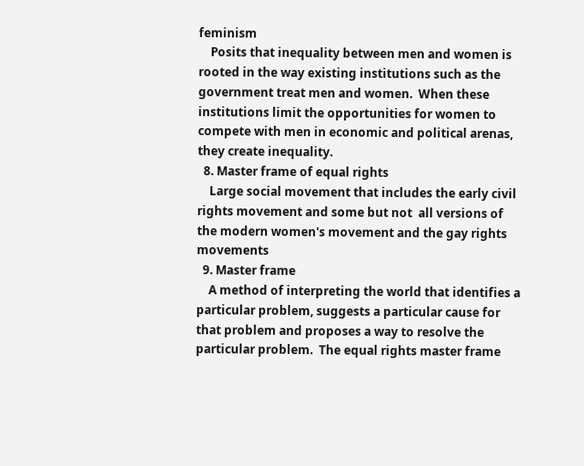feminism
    Posits that inequality between men and women is rooted in the way existing institutions such as the government treat men and women.  When these institutions limit the opportunities for women to compete with men in economic and political arenas, they create inequality.
  8. Master frame of equal rights
    Large social movement that includes the early civil rights movement and some but not  all versions of the modern women's movement and the gay rights movements
  9. Master frame
    A method of interpreting the world that identifies a particular problem, suggests a particular cause for that problem and proposes a way to resolve the particular problem.  The equal rights master frame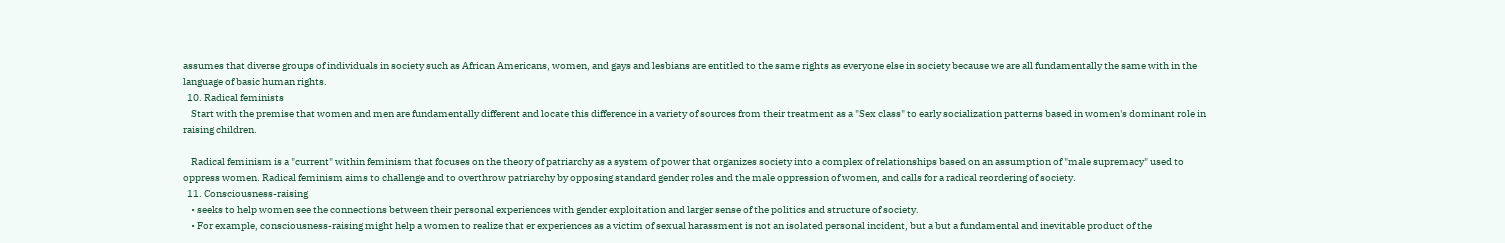assumes that diverse groups of individuals in society such as African Americans, women, and gays and lesbians are entitled to the same rights as everyone else in society because we are all fundamentally the same with in the language of basic human rights.
  10. Radical feminists
    Start with the premise that women and men are fundamentally different and locate this difference in a variety of sources from their treatment as a "Sex class" to early socialization patterns based in women's dominant role in raising children.

    Radical feminism is a "current" within feminism that focuses on the theory of patriarchy as a system of power that organizes society into a complex of relationships based on an assumption of "male supremacy" used to oppress women. Radical feminism aims to challenge and to overthrow patriarchy by opposing standard gender roles and the male oppression of women, and calls for a radical reordering of society.
  11. Consciousness-raising
    • seeks to help women see the connections between their personal experiences with gender exploitation and larger sense of the politics and structure of society.
    • For example, consciousness-raising might help a women to realize that er experiences as a victim of sexual harassment is not an isolated personal incident, but a but a fundamental and inevitable product of the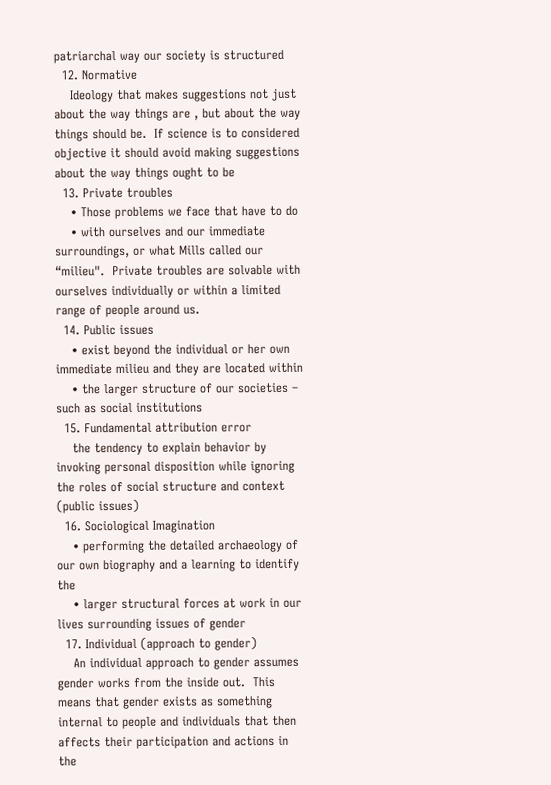patriarchal way our society is structured
  12. Normative
    Ideology that makes suggestions not just about the way things are , but about the way things should be.  If science is to considered objective it should avoid making suggestions about the way things ought to be
  13. Private troubles
    • Those problems we face that have to do
    • with ourselves and our immediate surroundings, or what Mills called our “milieu".  Private troubles are solvable with ourselves individually or within a limited range of people around us.
  14. Public issues
    • exist beyond the individual or her own immediate milieu and they are located within
    • the larger structure of our societies – such as social institutions
  15. Fundamental attribution error
    the tendency to explain behavior by invoking personal disposition while ignoring the roles of social structure and context (public issues)
  16. Sociological Imagination
    • performing the detailed archaeology of our own biography and a learning to identify the
    • larger structural forces at work in our lives surrounding issues of gender
  17. Individual (approach to gender)
    An individual approach to gender assumes gender works from the inside out.  This means that gender exists as something internal to people and individuals that then affects their participation and actions in the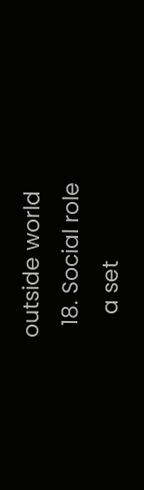outside world
  18. Social role
    a set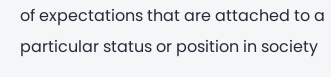of expectations that are attached to a particular status or position in society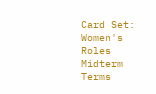Card Set:
Women's Roles Midterm Terms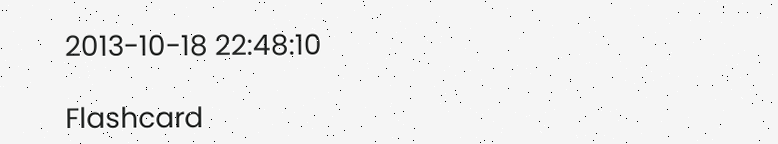2013-10-18 22:48:10

Flashcard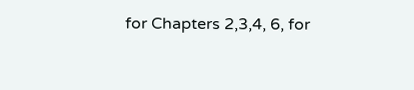for Chapters 2,3,4, 6, for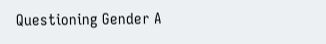Questioning Gender A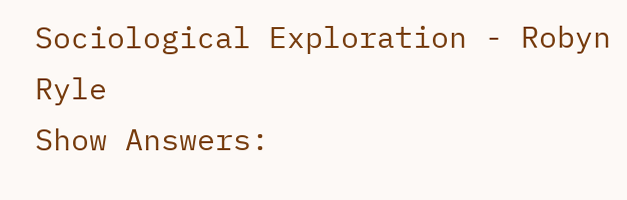Sociological Exploration - Robyn Ryle
Show Answers: